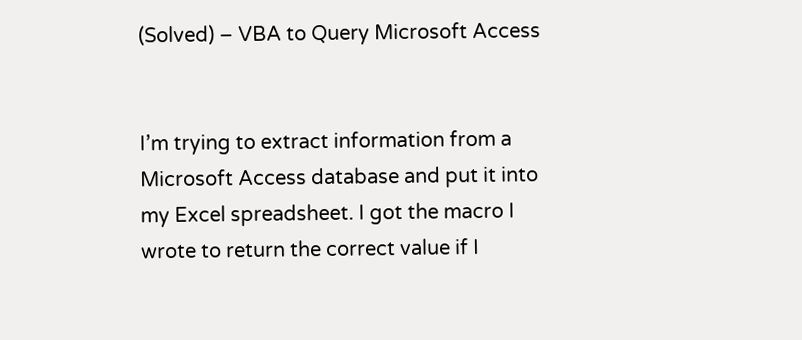(Solved) – VBA to Query Microsoft Access


I’m trying to extract information from a Microsoft Access database and put it into my Excel spreadsheet. I got the macro I wrote to return the correct value if I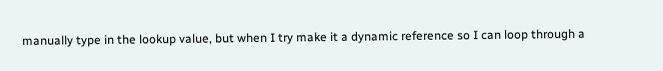manually type in the lookup value, but when I try make it a dynamic reference so I can loop through a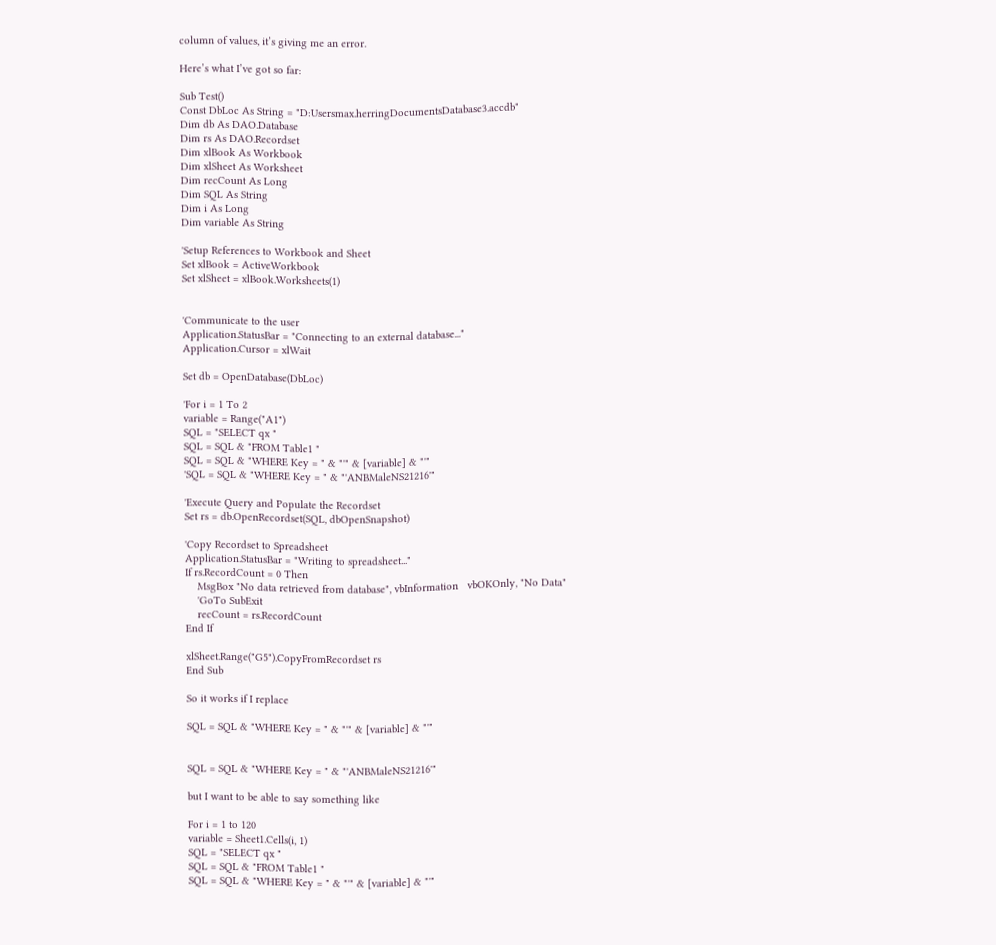column of values, it’s giving me an error.

Here’s what I’ve got so far:

Sub Test()
Const DbLoc As String = "D:Usersmax.herringDocumentsDatabase3.accdb"
Dim db As DAO.Database
Dim rs As DAO.Recordset
Dim xlBook As Workbook
Dim xlSheet As Worksheet
Dim recCount As Long
Dim SQL As String
Dim i As Long
Dim variable As String

'Setup References to Workbook and Sheet
Set xlBook = ActiveWorkbook
Set xlSheet = xlBook.Worksheets(1)


'Communicate to the user
Application.StatusBar = "Connecting to an external database..."
Application.Cursor = xlWait

Set db = OpenDatabase(DbLoc)

'For i = 1 To 2
variable = Range("A1")
SQL = "SELECT qx "
SQL = SQL & "FROM Table1 "
SQL = SQL & "WHERE Key = " & "'" & [variable] & "'"
'SQL = SQL & "WHERE Key = " & "'ANBMaleNS21216'"

'Execute Query and Populate the Recordset
Set rs = db.OpenRecordset(SQL, dbOpenSnapshot)

'Copy Recordset to Spreadsheet
Application.StatusBar = "Writing to spreadsheet..."
If rs.RecordCount = 0 Then
    MsgBox "No data retrieved from database", vbInformation   vbOKOnly, "No Data"
    'GoTo SubExit
    recCount = rs.RecordCount
End If

xlSheet.Range("G5").CopyFromRecordset rs
End Sub

So it works if I replace

SQL = SQL & "WHERE Key = " & "'" & [variable] & "'"


SQL = SQL & "WHERE Key = " & "'ANBMaleNS21216'"

but I want to be able to say something like

For i = 1 to 120
variable = Sheet1.Cells(i, 1)
SQL = "SELECT qx "
SQL = SQL & "FROM Table1 "
SQL = SQL & "WHERE Key = " & "'" & [variable] & "'"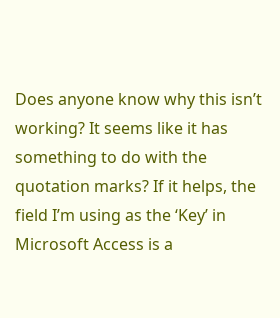Does anyone know why this isn’t working? It seems like it has something to do with the quotation marks? If it helps, the field I’m using as the ‘Key’ in Microsoft Access is a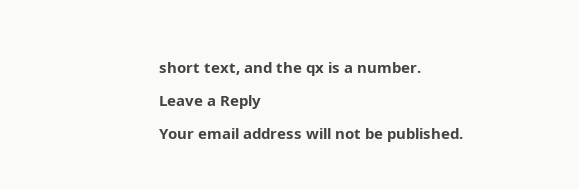short text, and the qx is a number.

Leave a Reply

Your email address will not be published.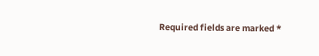Required fields are marked *